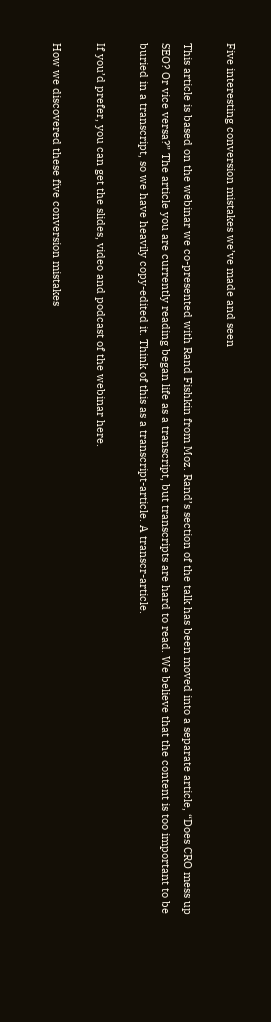Five interesting conversion mistakes we’ve made and seen

This article is based on the webinar we co-presented with Rand Fishkin from Moz. Rand’s section of the talk has been moved into a separate article, “Does CRO mess up SEO? Or vice versa?” The article you are currently reading began life as a transcript, but transcripts are hard to read. We believe that the content is too important to be buried in a transcript, so we have heavily copy-edited it. Think of this as a transcript-article. A transcr-article.

If you’d prefer, you can get the slides, video and podcast of the webinar here.

How we discovered these five conversion mistakes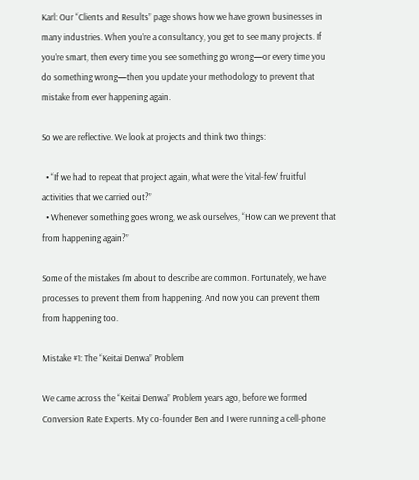Karl: Our “Clients and Results” page shows how we have grown businesses in many industries. When you’re a consultancy, you get to see many projects. If you’re smart, then every time you see something go wrong—or every time you do something wrong—then you update your methodology to prevent that mistake from ever happening again.

So we are reflective. We look at projects and think two things:

  • “If we had to repeat that project again, what were the ‘vital-few’ fruitful activities that we carried out?”
  • Whenever something goes wrong, we ask ourselves, “How can we prevent that from happening again?”

Some of the mistakes I’m about to describe are common. Fortunately, we have processes to prevent them from happening. And now you can prevent them from happening too.

Mistake #1: The “Keitai Denwa” Problem

We came across the “Keitai Denwa” Problem years ago, before we formed Conversion Rate Experts. My co-founder Ben and I were running a cell-phone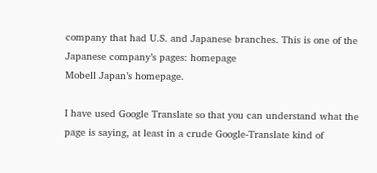company that had U.S. and Japanese branches. This is one of the Japanese company’s pages: homepage
Mobell Japan’s homepage.

I have used Google Translate so that you can understand what the page is saying, at least in a crude Google-Translate kind of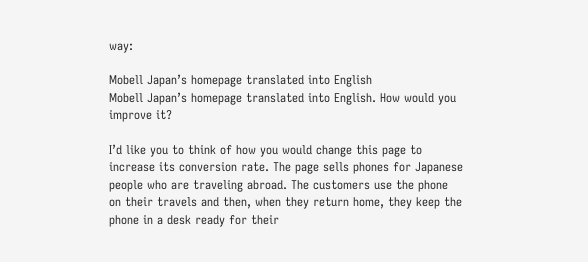way:

Mobell Japan’s homepage translated into English
Mobell Japan’s homepage translated into English. How would you improve it?

I’d like you to think of how you would change this page to increase its conversion rate. The page sells phones for Japanese people who are traveling abroad. The customers use the phone on their travels and then, when they return home, they keep the phone in a desk ready for their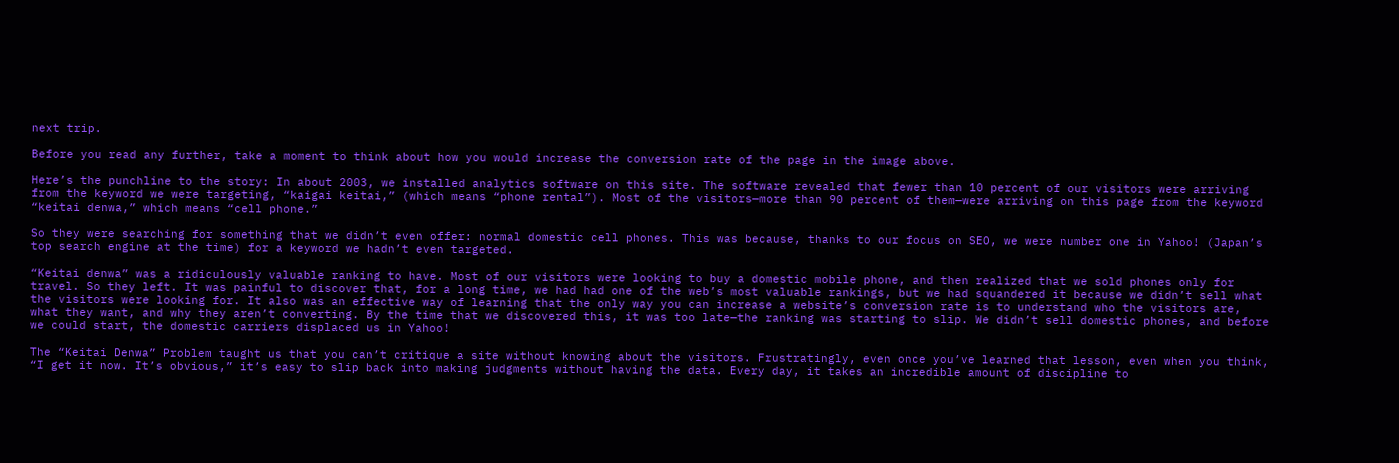next trip.

Before you read any further, take a moment to think about how you would increase the conversion rate of the page in the image above.

Here’s the punchline to the story: In about 2003, we installed analytics software on this site. The software revealed that fewer than 10 percent of our visitors were arriving from the keyword we were targeting, “kaigai keitai,” (which means “phone rental”). Most of the visitors—more than 90 percent of them—were arriving on this page from the keyword “keitai denwa,” which means “cell phone.”

So they were searching for something that we didn’t even offer: normal domestic cell phones. This was because, thanks to our focus on SEO, we were number one in Yahoo! (Japan’s top search engine at the time) for a keyword we hadn’t even targeted.

“Keitai denwa” was a ridiculously valuable ranking to have. Most of our visitors were looking to buy a domestic mobile phone, and then realized that we sold phones only for travel. So they left. It was painful to discover that, for a long time, we had had one of the web’s most valuable rankings, but we had squandered it because we didn’t sell what the visitors were looking for. It also was an effective way of learning that the only way you can increase a website’s conversion rate is to understand who the visitors are, what they want, and why they aren’t converting. By the time that we discovered this, it was too late—the ranking was starting to slip. We didn’t sell domestic phones, and before we could start, the domestic carriers displaced us in Yahoo!

The “Keitai Denwa” Problem taught us that you can’t critique a site without knowing about the visitors. Frustratingly, even once you’ve learned that lesson, even when you think, “I get it now. It’s obvious,” it’s easy to slip back into making judgments without having the data. Every day, it takes an incredible amount of discipline to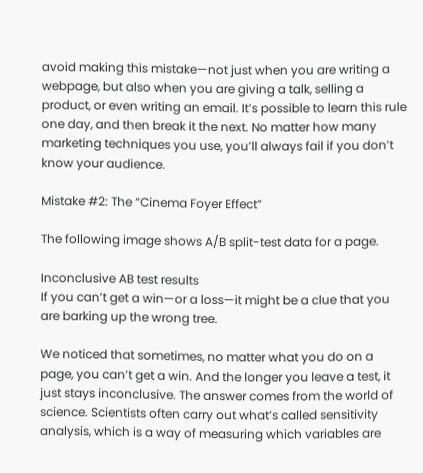avoid making this mistake—not just when you are writing a webpage, but also when you are giving a talk, selling a product, or even writing an email. It’s possible to learn this rule one day, and then break it the next. No matter how many marketing techniques you use, you’ll always fail if you don’t know your audience.

Mistake #2: The “Cinema Foyer Effect”

The following image shows A/B split-test data for a page.

Inconclusive AB test results
If you can’t get a win—or a loss—it might be a clue that you are barking up the wrong tree.

We noticed that sometimes, no matter what you do on a page, you can’t get a win. And the longer you leave a test, it just stays inconclusive. The answer comes from the world of science. Scientists often carry out what’s called sensitivity analysis, which is a way of measuring which variables are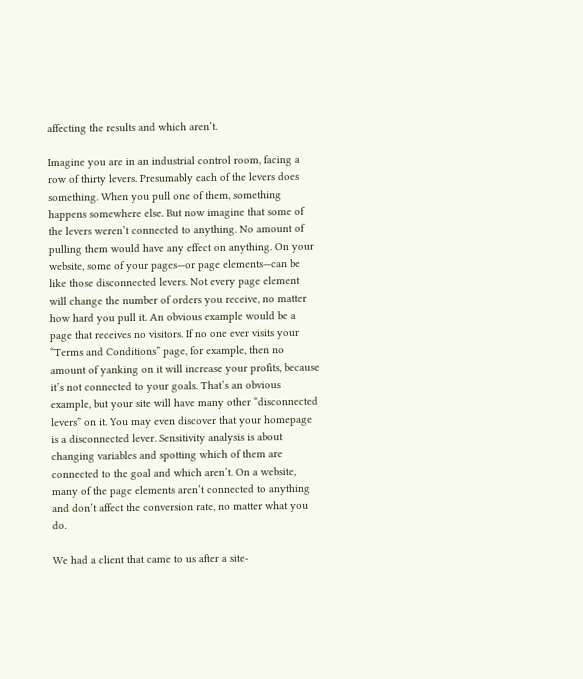affecting the results and which aren’t.

Imagine you are in an industrial control room, facing a row of thirty levers. Presumably each of the levers does something. When you pull one of them, something happens somewhere else. But now imagine that some of the levers weren’t connected to anything. No amount of pulling them would have any effect on anything. On your website, some of your pages—or page elements—can be like those disconnected levers. Not every page element will change the number of orders you receive, no matter how hard you pull it. An obvious example would be a page that receives no visitors. If no one ever visits your “Terms and Conditions” page, for example, then no amount of yanking on it will increase your profits, because it’s not connected to your goals. That’s an obvious example, but your site will have many other “disconnected levers” on it. You may even discover that your homepage is a disconnected lever. Sensitivity analysis is about changing variables and spotting which of them are connected to the goal and which aren’t. On a website, many of the page elements aren’t connected to anything and don’t affect the conversion rate, no matter what you do.

We had a client that came to us after a site-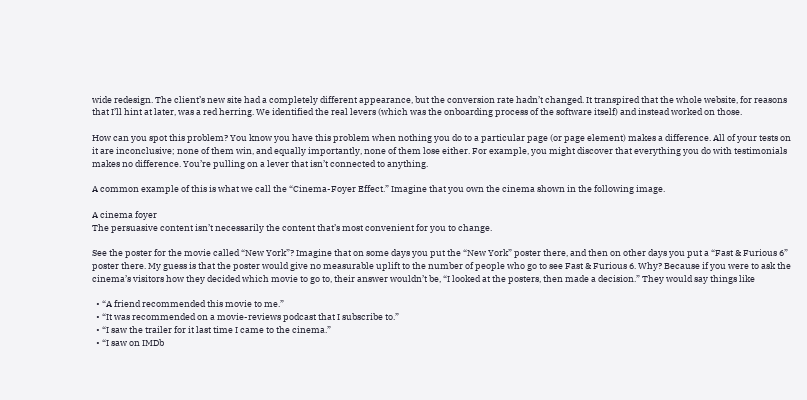wide redesign. The client’s new site had a completely different appearance, but the conversion rate hadn’t changed. It transpired that the whole website, for reasons that I’ll hint at later, was a red herring. We identified the real levers (which was the onboarding process of the software itself) and instead worked on those.

How can you spot this problem? You know you have this problem when nothing you do to a particular page (or page element) makes a difference. All of your tests on it are inconclusive; none of them win, and equally importantly, none of them lose either. For example, you might discover that everything you do with testimonials makes no difference. You’re pulling on a lever that isn’t connected to anything.

A common example of this is what we call the “Cinema-Foyer Effect.” Imagine that you own the cinema shown in the following image.

A cinema foyer
The persuasive content isn’t necessarily the content that’s most convenient for you to change.

See the poster for the movie called “New York”? Imagine that on some days you put the “New York” poster there, and then on other days you put a “Fast & Furious 6” poster there. My guess is that the poster would give no measurable uplift to the number of people who go to see Fast & Furious 6. Why? Because if you were to ask the cinema’s visitors how they decided which movie to go to, their answer wouldn’t be, “I looked at the posters, then made a decision.” They would say things like

  • “A friend recommended this movie to me.”
  • “It was recommended on a movie-reviews podcast that I subscribe to.”
  • “I saw the trailer for it last time I came to the cinema.”
  • “I saw on IMDb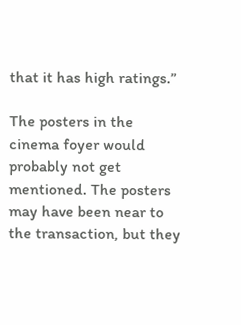that it has high ratings.”

The posters in the cinema foyer would probably not get mentioned. The posters may have been near to the transaction, but they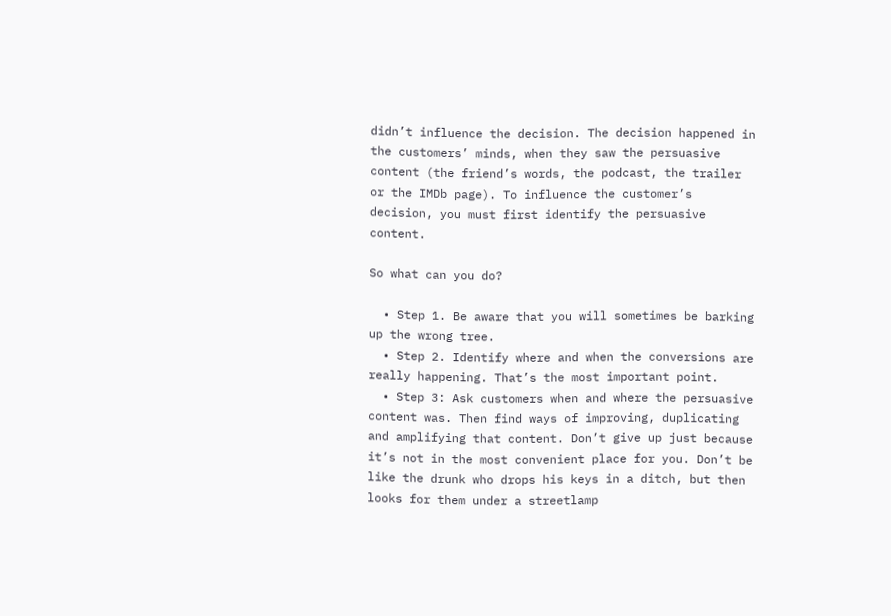didn’t influence the decision. The decision happened in the customers’ minds, when they saw the persuasive content (the friend’s words, the podcast, the trailer or the IMDb page). To influence the customer’s decision, you must first identify the persuasive content.

So what can you do?

  • Step 1. Be aware that you will sometimes be barking up the wrong tree.
  • Step 2. Identify where and when the conversions are really happening. That’s the most important point.
  • Step 3: Ask customers when and where the persuasive content was. Then find ways of improving, duplicating and amplifying that content. Don’t give up just because it’s not in the most convenient place for you. Don’t be like the drunk who drops his keys in a ditch, but then looks for them under a streetlamp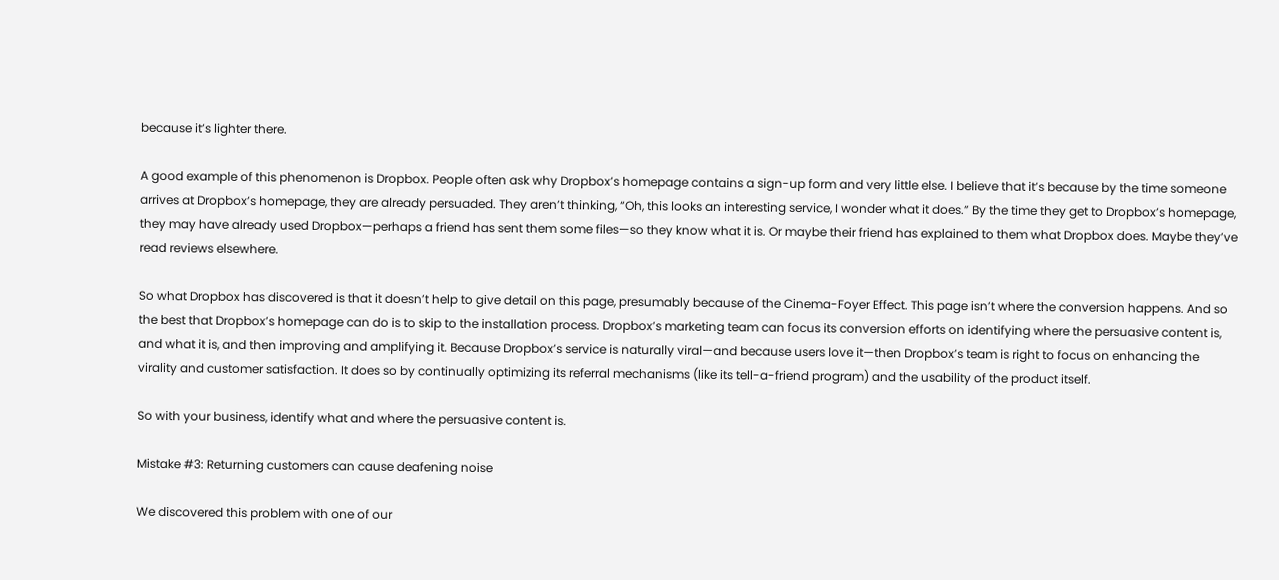because it’s lighter there.

A good example of this phenomenon is Dropbox. People often ask why Dropbox’s homepage contains a sign-up form and very little else. I believe that it’s because by the time someone arrives at Dropbox’s homepage, they are already persuaded. They aren’t thinking, “Oh, this looks an interesting service, I wonder what it does.” By the time they get to Dropbox’s homepage, they may have already used Dropbox—perhaps a friend has sent them some files—so they know what it is. Or maybe their friend has explained to them what Dropbox does. Maybe they’ve read reviews elsewhere.

So what Dropbox has discovered is that it doesn’t help to give detail on this page, presumably because of the Cinema-Foyer Effect. This page isn’t where the conversion happens. And so the best that Dropbox’s homepage can do is to skip to the installation process. Dropbox’s marketing team can focus its conversion efforts on identifying where the persuasive content is, and what it is, and then improving and amplifying it. Because Dropbox’s service is naturally viral—and because users love it—then Dropbox’s team is right to focus on enhancing the virality and customer satisfaction. It does so by continually optimizing its referral mechanisms (like its tell-a-friend program) and the usability of the product itself.

So with your business, identify what and where the persuasive content is.

Mistake #3: Returning customers can cause deafening noise

We discovered this problem with one of our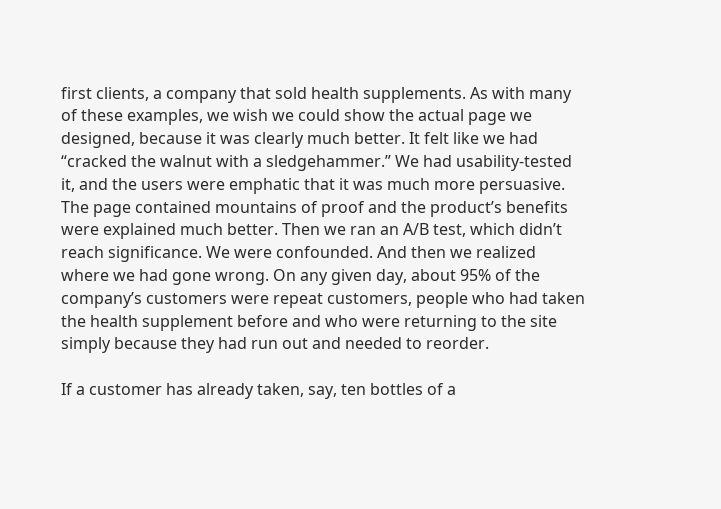first clients, a company that sold health supplements. As with many of these examples, we wish we could show the actual page we designed, because it was clearly much better. It felt like we had “cracked the walnut with a sledgehammer.” We had usability-tested it, and the users were emphatic that it was much more persuasive. The page contained mountains of proof and the product’s benefits were explained much better. Then we ran an A/B test, which didn’t reach significance. We were confounded. And then we realized where we had gone wrong. On any given day, about 95% of the company’s customers were repeat customers, people who had taken the health supplement before and who were returning to the site simply because they had run out and needed to reorder.

If a customer has already taken, say, ten bottles of a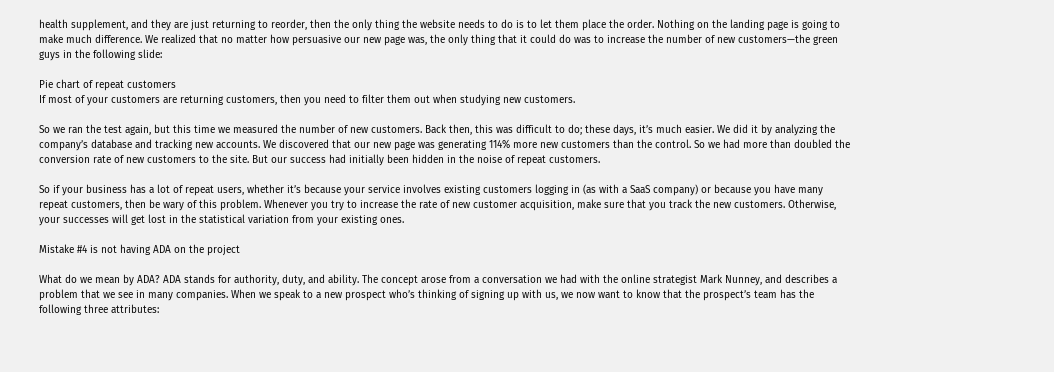health supplement, and they are just returning to reorder, then the only thing the website needs to do is to let them place the order. Nothing on the landing page is going to make much difference. We realized that no matter how persuasive our new page was, the only thing that it could do was to increase the number of new customers—the green guys in the following slide:

Pie chart of repeat customers
If most of your customers are returning customers, then you need to filter them out when studying new customers.

So we ran the test again, but this time we measured the number of new customers. Back then, this was difficult to do; these days, it’s much easier. We did it by analyzing the company’s database and tracking new accounts. We discovered that our new page was generating 114% more new customers than the control. So we had more than doubled the conversion rate of new customers to the site. But our success had initially been hidden in the noise of repeat customers.

So if your business has a lot of repeat users, whether it’s because your service involves existing customers logging in (as with a SaaS company) or because you have many repeat customers, then be wary of this problem. Whenever you try to increase the rate of new customer acquisition, make sure that you track the new customers. Otherwise, your successes will get lost in the statistical variation from your existing ones.

Mistake #4 is not having ADA on the project

What do we mean by ADA? ADA stands for authority, duty, and ability. The concept arose from a conversation we had with the online strategist Mark Nunney, and describes a problem that we see in many companies. When we speak to a new prospect who’s thinking of signing up with us, we now want to know that the prospect’s team has the following three attributes: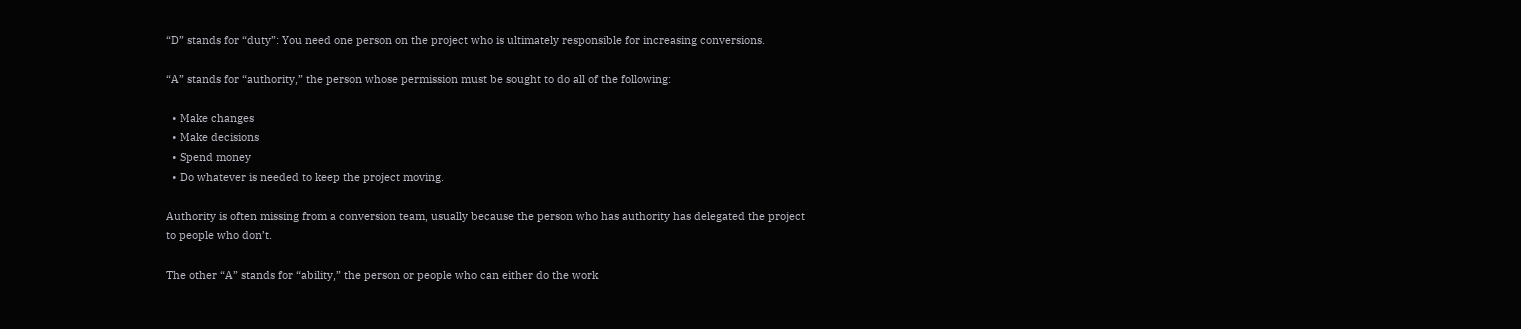“D” stands for “duty”: You need one person on the project who is ultimately responsible for increasing conversions.

“A” stands for “authority,” the person whose permission must be sought to do all of the following:

  • Make changes
  • Make decisions
  • Spend money
  • Do whatever is needed to keep the project moving.

Authority is often missing from a conversion team, usually because the person who has authority has delegated the project to people who don’t.

The other “A” stands for “ability,” the person or people who can either do the work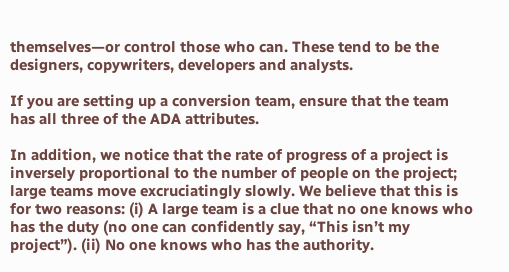themselves—or control those who can. These tend to be the designers, copywriters, developers and analysts.

If you are setting up a conversion team, ensure that the team has all three of the ADA attributes.

In addition, we notice that the rate of progress of a project is inversely proportional to the number of people on the project; large teams move excruciatingly slowly. We believe that this is for two reasons: (i) A large team is a clue that no one knows who has the duty (no one can confidently say, “This isn’t my project”). (ii) No one knows who has the authority.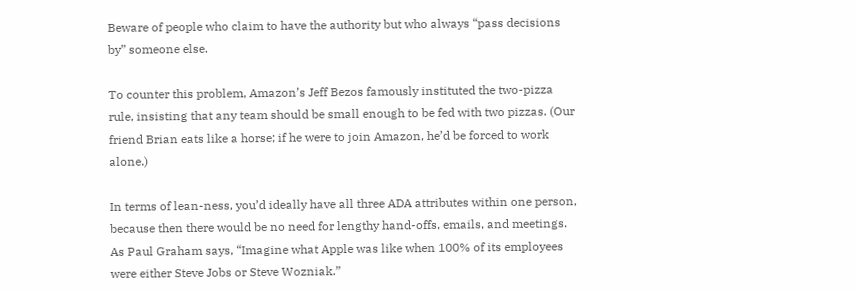Beware of people who claim to have the authority but who always “pass decisions by” someone else.

To counter this problem, Amazon’s Jeff Bezos famously instituted the two-pizza rule, insisting that any team should be small enough to be fed with two pizzas. (Our friend Brian eats like a horse; if he were to join Amazon, he’d be forced to work alone.)

In terms of lean-ness, you’d ideally have all three ADA attributes within one person, because then there would be no need for lengthy hand-offs, emails, and meetings. As Paul Graham says, “Imagine what Apple was like when 100% of its employees were either Steve Jobs or Steve Wozniak.”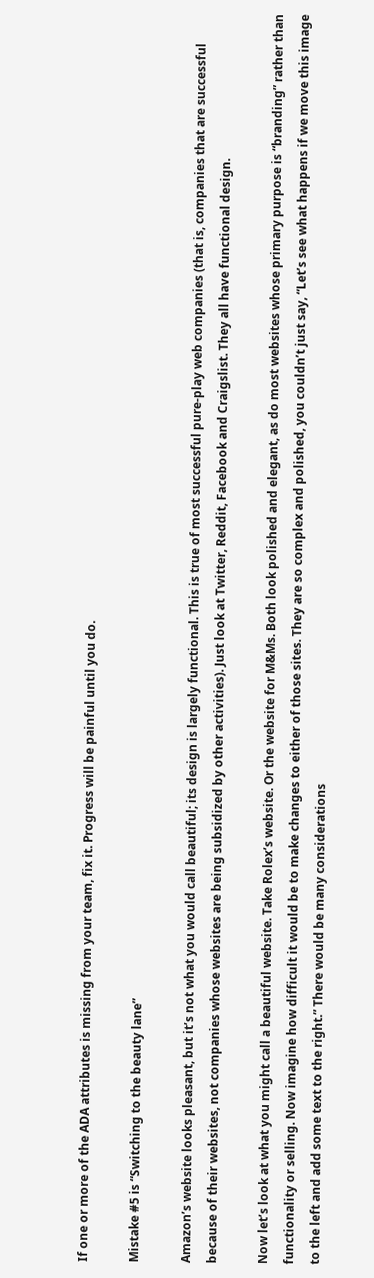If one or more of the ADA attributes is missing from your team, fix it. Progress will be painful until you do.

Mistake #5 is “Switching to the beauty lane”

Amazon’s website looks pleasant, but it’s not what you would call beautiful; its design is largely functional. This is true of most successful pure-play web companies (that is, companies that are successful because of their websites, not companies whose websites are being subsidized by other activities). Just look at Twitter, Reddit, Facebook and Craigslist. They all have functional design.

Now let’s look at what you might call a beautiful website. Take Rolex’s website. Or the website for M&Ms. Both look polished and elegant, as do most websites whose primary purpose is “branding” rather than functionality or selling. Now imagine how difficult it would be to make changes to either of those sites. They are so complex and polished, you couldn’t just say, “Let’s see what happens if we move this image to the left and add some text to the right.” There would be many considerations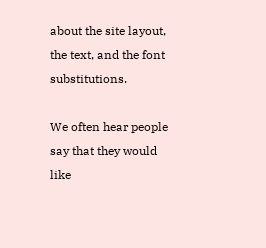about the site layout, the text, and the font substitutions.

We often hear people say that they would like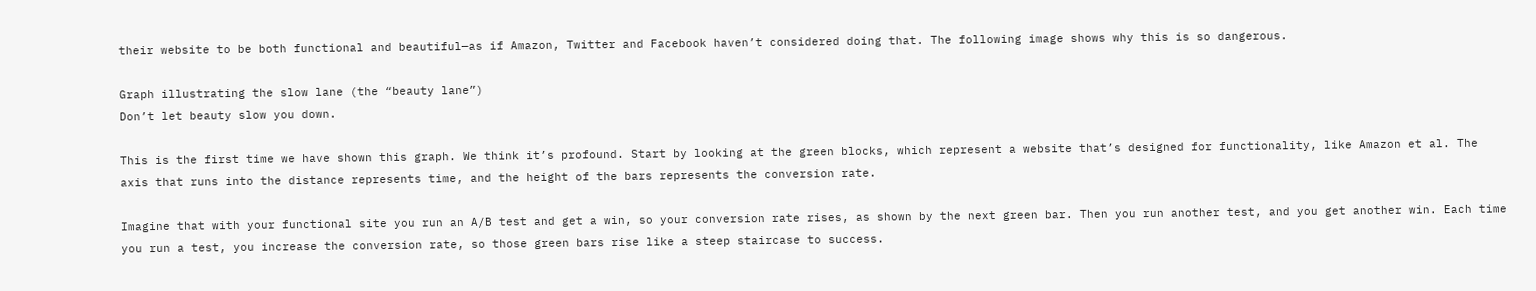their website to be both functional and beautiful—as if Amazon, Twitter and Facebook haven’t considered doing that. The following image shows why this is so dangerous.

Graph illustrating the slow lane (the “beauty lane”)
Don’t let beauty slow you down.

This is the first time we have shown this graph. We think it’s profound. Start by looking at the green blocks, which represent a website that’s designed for functionality, like Amazon et al. The axis that runs into the distance represents time, and the height of the bars represents the conversion rate.

Imagine that with your functional site you run an A/B test and get a win, so your conversion rate rises, as shown by the next green bar. Then you run another test, and you get another win. Each time you run a test, you increase the conversion rate, so those green bars rise like a steep staircase to success.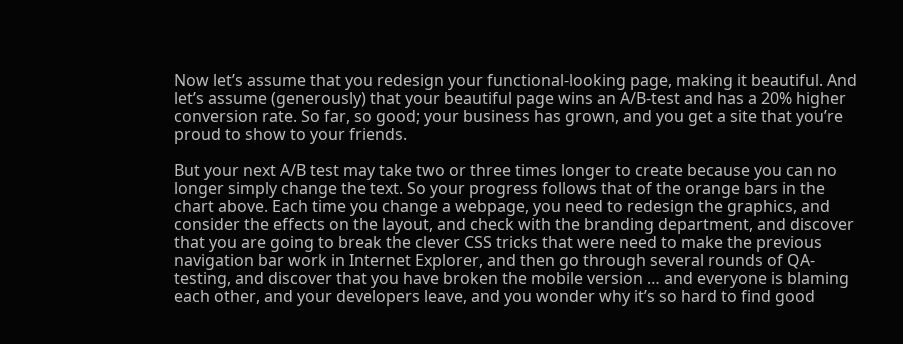Now let’s assume that you redesign your functional-looking page, making it beautiful. And let’s assume (generously) that your beautiful page wins an A/B-test and has a 20% higher conversion rate. So far, so good; your business has grown, and you get a site that you’re proud to show to your friends.

But your next A/B test may take two or three times longer to create because you can no longer simply change the text. So your progress follows that of the orange bars in the chart above. Each time you change a webpage, you need to redesign the graphics, and consider the effects on the layout, and check with the branding department, and discover that you are going to break the clever CSS tricks that were need to make the previous navigation bar work in Internet Explorer, and then go through several rounds of QA-testing, and discover that you have broken the mobile version … and everyone is blaming each other, and your developers leave, and you wonder why it’s so hard to find good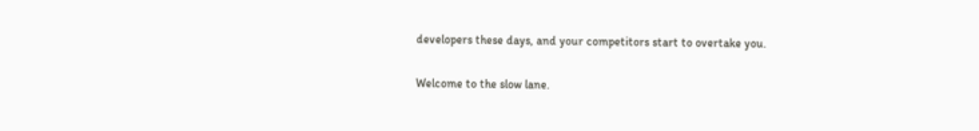developers these days, and your competitors start to overtake you.

Welcome to the slow lane.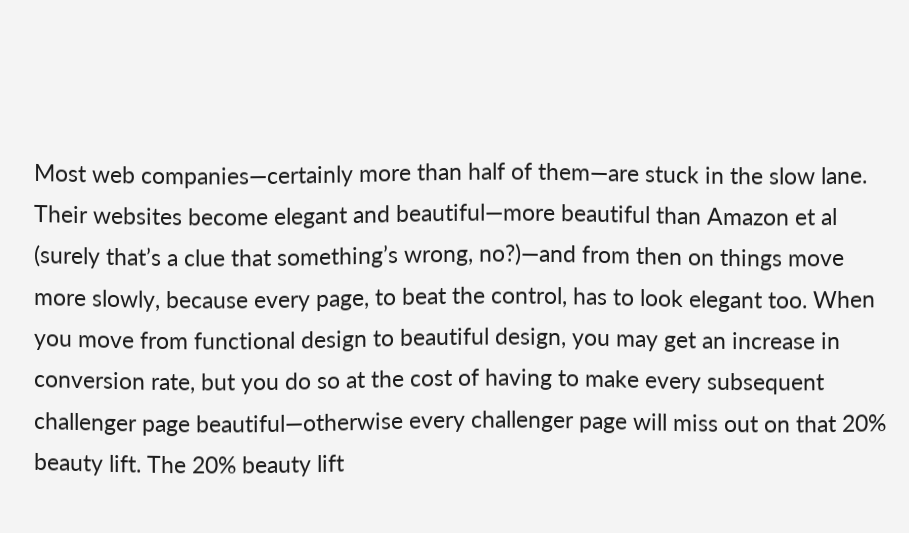Most web companies—certainly more than half of them—are stuck in the slow lane. Their websites become elegant and beautiful—more beautiful than Amazon et al (surely that’s a clue that something’s wrong, no?)—and from then on things move more slowly, because every page, to beat the control, has to look elegant too. When you move from functional design to beautiful design, you may get an increase in conversion rate, but you do so at the cost of having to make every subsequent challenger page beautiful—otherwise every challenger page will miss out on that 20% beauty lift. The 20% beauty lift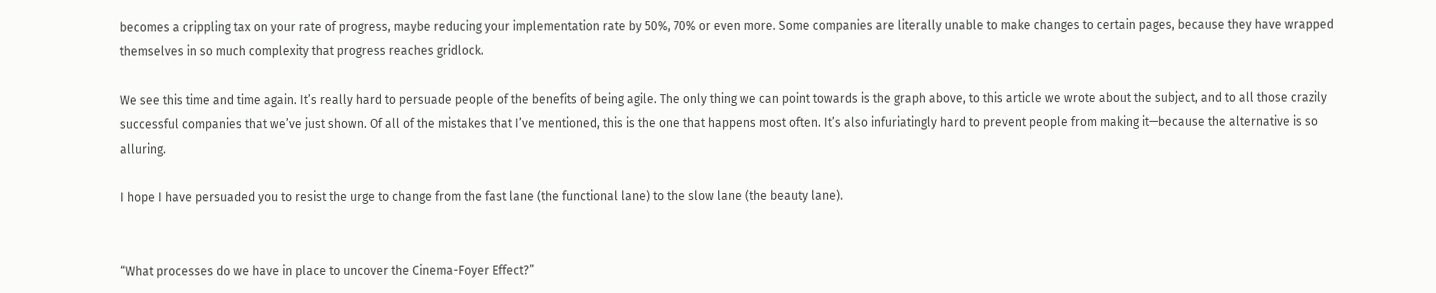becomes a crippling tax on your rate of progress, maybe reducing your implementation rate by 50%, 70% or even more. Some companies are literally unable to make changes to certain pages, because they have wrapped themselves in so much complexity that progress reaches gridlock.

We see this time and time again. It’s really hard to persuade people of the benefits of being agile. The only thing we can point towards is the graph above, to this article we wrote about the subject, and to all those crazily successful companies that we’ve just shown. Of all of the mistakes that I’ve mentioned, this is the one that happens most often. It’s also infuriatingly hard to prevent people from making it—because the alternative is so alluring.

I hope I have persuaded you to resist the urge to change from the fast lane (the functional lane) to the slow lane (the beauty lane).


“What processes do we have in place to uncover the Cinema-Foyer Effect?”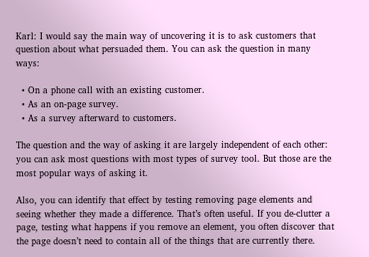Karl: I would say the main way of uncovering it is to ask customers that question about what persuaded them. You can ask the question in many ways:

  • On a phone call with an existing customer.
  • As an on-page survey.
  • As a survey afterward to customers.

The question and the way of asking it are largely independent of each other: you can ask most questions with most types of survey tool. But those are the most popular ways of asking it.

Also, you can identify that effect by testing removing page elements and seeing whether they made a difference. That’s often useful. If you de-clutter a page, testing what happens if you remove an element, you often discover that the page doesn’t need to contain all of the things that are currently there.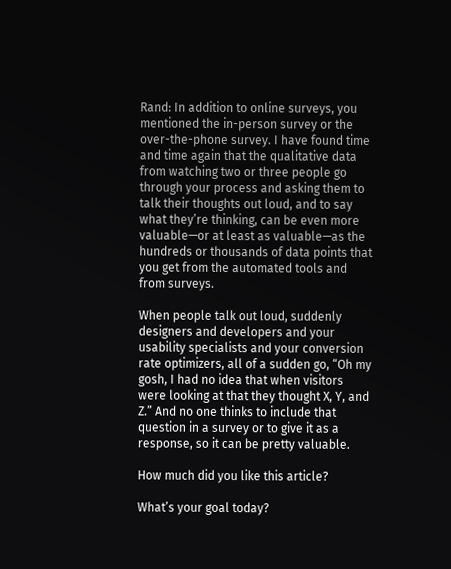Rand: In addition to online surveys, you mentioned the in-person survey or the over-the-phone survey. I have found time and time again that the qualitative data from watching two or three people go through your process and asking them to talk their thoughts out loud, and to say what they’re thinking, can be even more valuable—or at least as valuable—as the hundreds or thousands of data points that you get from the automated tools and from surveys.

When people talk out loud, suddenly designers and developers and your usability specialists and your conversion rate optimizers, all of a sudden go, “Oh my gosh, I had no idea that when visitors were looking at that they thought X, Y, and Z.” And no one thinks to include that question in a survey or to give it as a response, so it can be pretty valuable.

How much did you like this article?

What’s your goal today?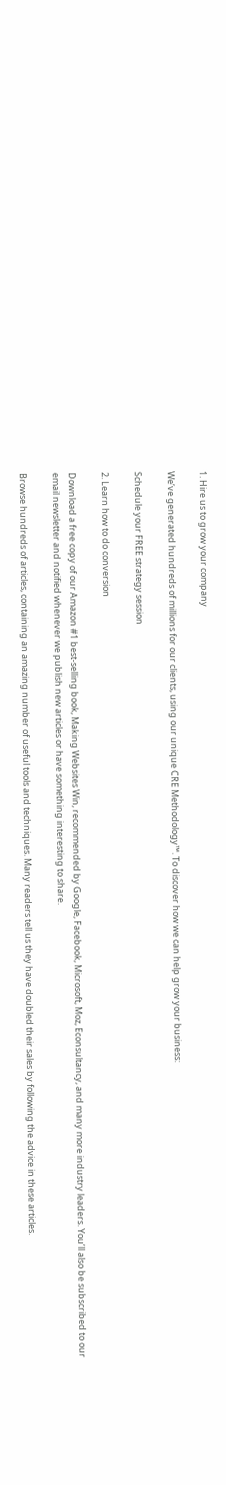1. Hire us to grow your company

We’ve generated hundreds of millions for our clients, using our unique CRE Methodology™. To discover how we can help grow your business:

Schedule your FREE strategy session

2. Learn how to do conversion

Download a free copy of our Amazon #1 best-selling book, Making Websites Win, recommended by Google, Facebook, Microsoft, Moz, Econsultancy, and many more industry leaders. You’ll also be subscribed to our email newsletter and notified whenever we publish new articles or have something interesting to share.

Browse hundreds of articles, containing an amazing number of useful tools and techniques. Many readers tell us they have doubled their sales by following the advice in these articles.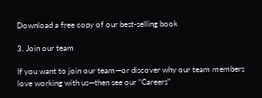Download a free copy of our best-selling book

3. Join our team

If you want to join our team—or discover why our team members love working with us—then see our “Careers”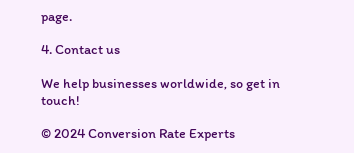page.

4. Contact us

We help businesses worldwide, so get in touch!

© 2024 Conversion Rate Experts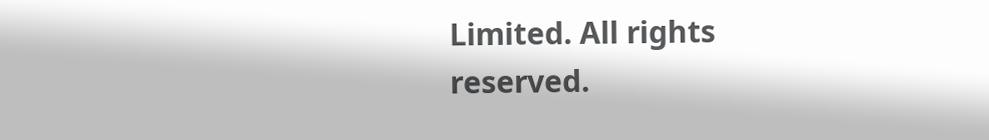Limited. All rights reserved.